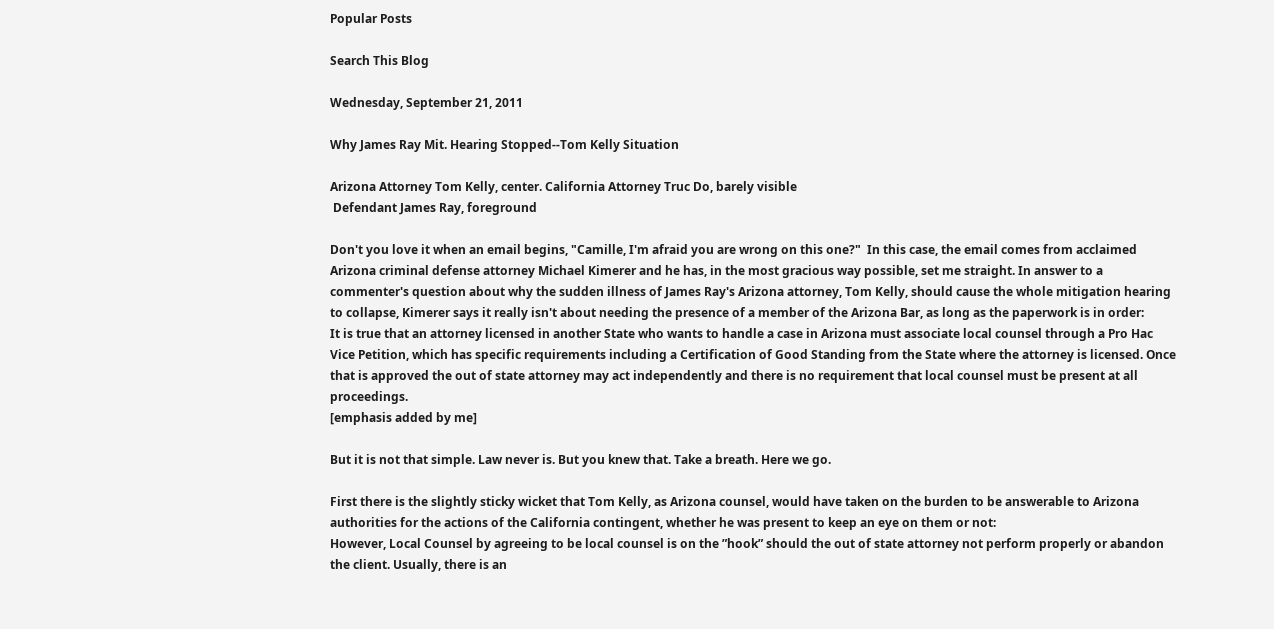Popular Posts

Search This Blog

Wednesday, September 21, 2011

Why James Ray Mit. Hearing Stopped--Tom Kelly Situation

Arizona Attorney Tom Kelly, center. California Attorney Truc Do, barely visible
 Defendant James Ray, foreground

Don't you love it when an email begins, "Camille, I'm afraid you are wrong on this one?"  In this case, the email comes from acclaimed Arizona criminal defense attorney Michael Kimerer and he has, in the most gracious way possible, set me straight. In answer to a commenter's question about why the sudden illness of James Ray's Arizona attorney, Tom Kelly, should cause the whole mitigation hearing to collapse, Kimerer says it really isn't about needing the presence of a member of the Arizona Bar, as long as the paperwork is in order:
It is true that an attorney licensed in another State who wants to handle a case in Arizona must associate local counsel through a Pro Hac Vice Petition, which has specific requirements including a Certification of Good Standing from the State where the attorney is licensed. Once that is approved the out of state attorney may act independently and there is no requirement that local counsel must be present at all proceedings.
[emphasis added by me]

But it is not that simple. Law never is. But you knew that. Take a breath. Here we go.

First there is the slightly sticky wicket that Tom Kelly, as Arizona counsel, would have taken on the burden to be answerable to Arizona authorities for the actions of the California contingent, whether he was present to keep an eye on them or not:
However, Local Counsel by agreeing to be local counsel is on the ”hook” should the out of state attorney not perform properly or abandon the client. Usually, there is an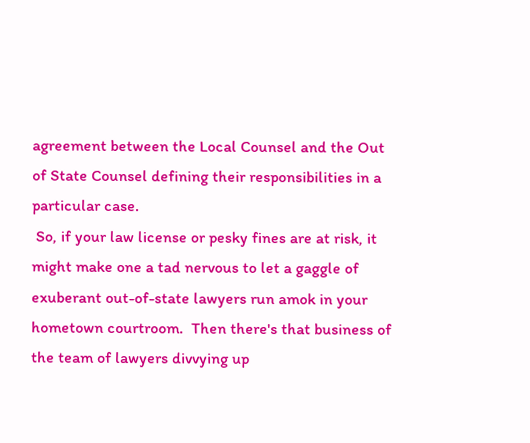agreement between the Local Counsel and the Out of State Counsel defining their responsibilities in a particular case.
 So, if your law license or pesky fines are at risk, it might make one a tad nervous to let a gaggle of exuberant out-of-state lawyers run amok in your hometown courtroom.  Then there's that business of the team of lawyers divvying up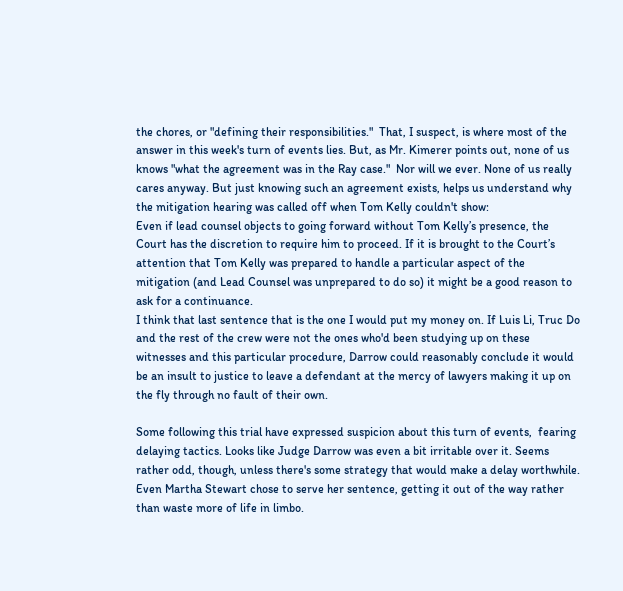the chores, or "defining their responsibilities."  That, I suspect, is where most of the answer in this week's turn of events lies. But, as Mr. Kimerer points out, none of us knows "what the agreement was in the Ray case."  Nor will we ever. None of us really cares anyway. But just knowing such an agreement exists, helps us understand why the mitigation hearing was called off when Tom Kelly couldn't show:
Even if lead counsel objects to going forward without Tom Kelly’s presence, the Court has the discretion to require him to proceed. If it is brought to the Court’s attention that Tom Kelly was prepared to handle a particular aspect of the mitigation (and Lead Counsel was unprepared to do so) it might be a good reason to ask for a continuance.
I think that last sentence that is the one I would put my money on. If Luis Li, Truc Do and the rest of the crew were not the ones who'd been studying up on these witnesses and this particular procedure, Darrow could reasonably conclude it would be an insult to justice to leave a defendant at the mercy of lawyers making it up on the fly through no fault of their own.

Some following this trial have expressed suspicion about this turn of events,  fearing delaying tactics. Looks like Judge Darrow was even a bit irritable over it. Seems rather odd, though, unless there's some strategy that would make a delay worthwhile. Even Martha Stewart chose to serve her sentence, getting it out of the way rather than waste more of life in limbo.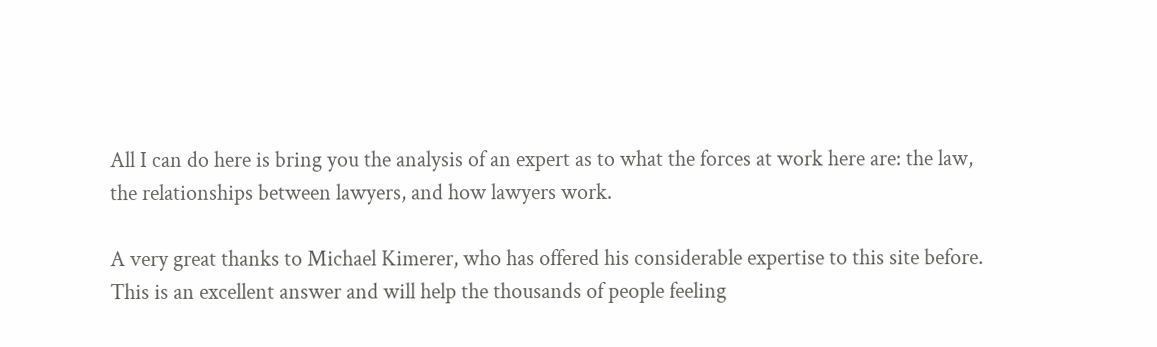All I can do here is bring you the analysis of an expert as to what the forces at work here are: the law, the relationships between lawyers, and how lawyers work.

A very great thanks to Michael Kimerer, who has offered his considerable expertise to this site before. This is an excellent answer and will help the thousands of people feeling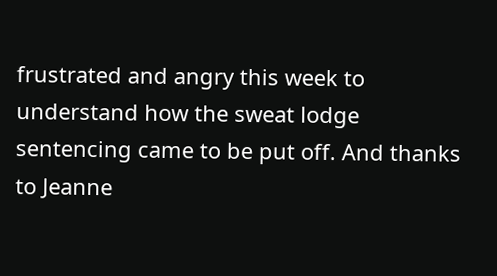frustrated and angry this week to understand how the sweat lodge sentencing came to be put off. And thanks to Jeanne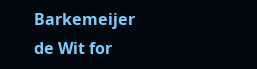Barkemeijer de Wit for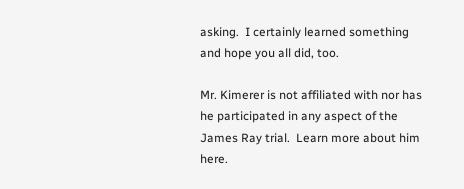asking.  I certainly learned something and hope you all did, too.

Mr. Kimerer is not affiliated with nor has he participated in any aspect of the James Ray trial.  Learn more about him here.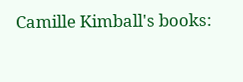Camille Kimball's books: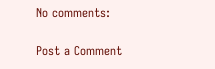No comments:

Post a Comment